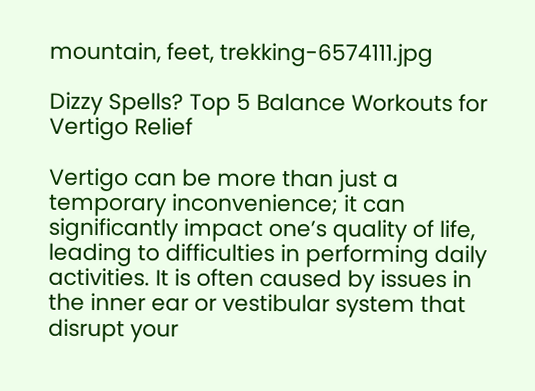mountain, feet, trekking-6574111.jpg

Dizzy Spells? Top 5 Balance Workouts for Vertigo Relief

Vertigo can be more than just a temporary inconvenience; it can significantly impact one’s quality of life, leading to difficulties in performing daily activities. It is often caused by issues in the inner ear or vestibular system that disrupt your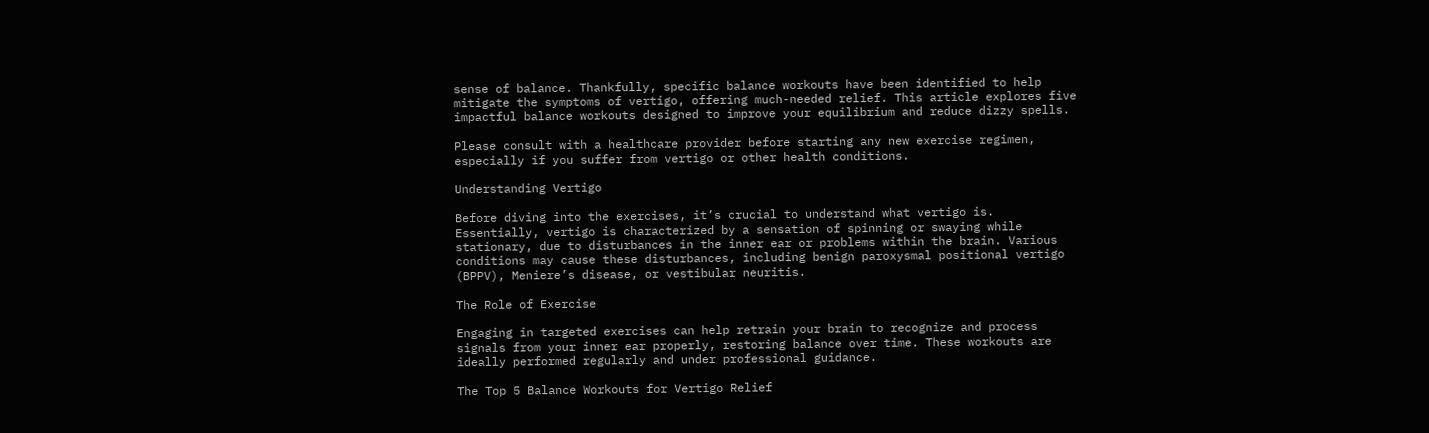sense of balance. Thankfully, specific balance workouts have been identified to help mitigate the symptoms of vertigo, offering much-needed relief. This article explores five impactful balance workouts designed to improve your equilibrium and reduce dizzy spells.

Please consult with a healthcare provider before starting any new exercise regimen, especially if you suffer from vertigo or other health conditions.

Understanding Vertigo

Before diving into the exercises, it’s crucial to understand what vertigo is. Essentially, vertigo is characterized by a sensation of spinning or swaying while stationary, due to disturbances in the inner ear or problems within the brain. Various conditions may cause these disturbances, including benign paroxysmal positional vertigo (BPPV), Meniere’s disease, or vestibular neuritis.

The Role of Exercise

Engaging in targeted exercises can help retrain your brain to recognize and process signals from your inner ear properly, restoring balance over time. These workouts are ideally performed regularly and under professional guidance.

The Top 5 Balance Workouts for Vertigo Relief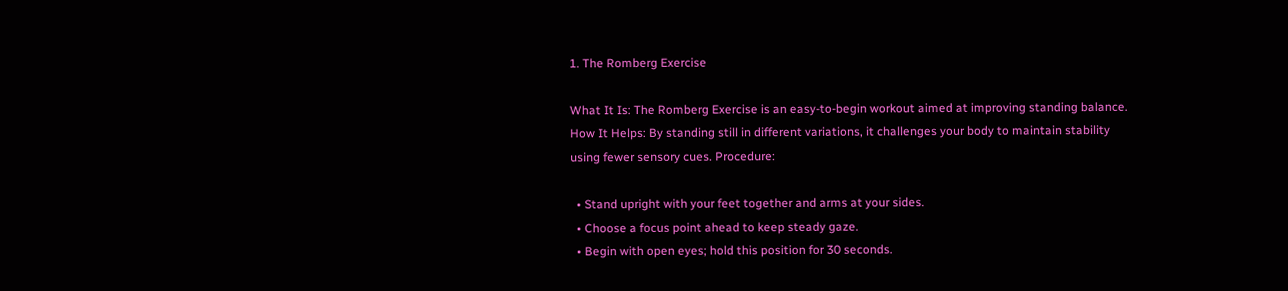1. The Romberg Exercise

What It Is: The Romberg Exercise is an easy-to-begin workout aimed at improving standing balance. How It Helps: By standing still in different variations, it challenges your body to maintain stability using fewer sensory cues. Procedure:

  • Stand upright with your feet together and arms at your sides.
  • Choose a focus point ahead to keep steady gaze.
  • Begin with open eyes; hold this position for 30 seconds.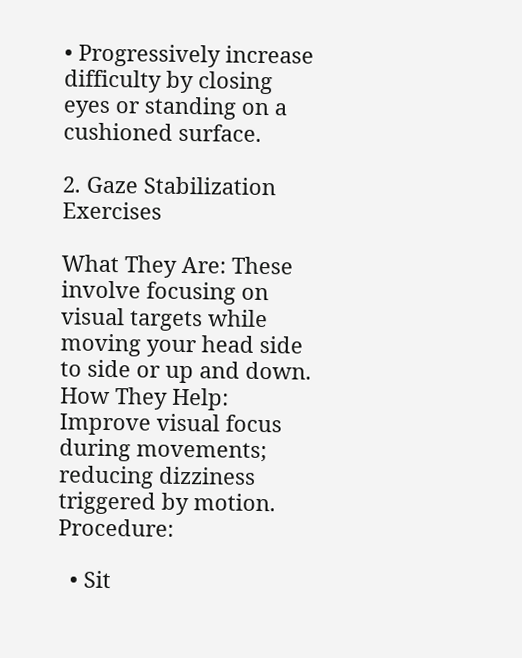• Progressively increase difficulty by closing eyes or standing on a cushioned surface.

2. Gaze Stabilization Exercises

What They Are: These involve focusing on visual targets while moving your head side to side or up and down. How They Help: Improve visual focus during movements; reducing dizziness triggered by motion. Procedure:

  • Sit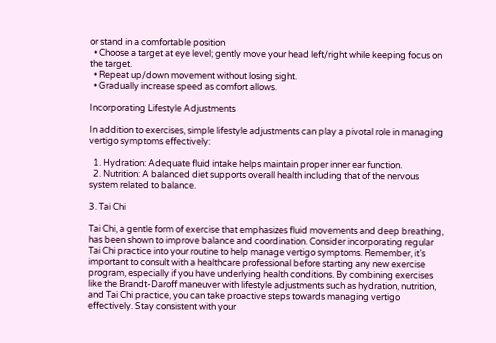or stand in a comfortable position
  • Choose a target at eye level; gently move your head left/right while keeping focus on the target.
  • Repeat up/down movement without losing sight.
  • Gradually increase speed as comfort allows.

Incorporating Lifestyle Adjustments

In addition to exercises, simple lifestyle adjustments can play a pivotal role in managing vertigo symptoms effectively:

  1. Hydration: Adequate fluid intake helps maintain proper inner ear function.
  2. Nutrition: A balanced diet supports overall health including that of the nervous system related to balance.

3. Tai Chi

Tai Chi, a gentle form of exercise that emphasizes fluid movements and deep breathing, has been shown to improve balance and coordination. Consider incorporating regular Tai Chi practice into your routine to help manage vertigo symptoms. Remember, it’s important to consult with a healthcare professional before starting any new exercise program, especially if you have underlying health conditions. By combining exercises like the Brandt-Daroff maneuver with lifestyle adjustments such as hydration, nutrition, and Tai Chi practice, you can take proactive steps towards managing vertigo effectively. Stay consistent with your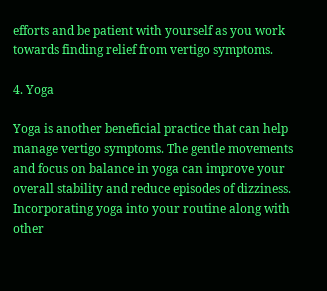efforts and be patient with yourself as you work towards finding relief from vertigo symptoms.

4. Yoga

Yoga is another beneficial practice that can help manage vertigo symptoms. The gentle movements and focus on balance in yoga can improve your overall stability and reduce episodes of dizziness. Incorporating yoga into your routine along with other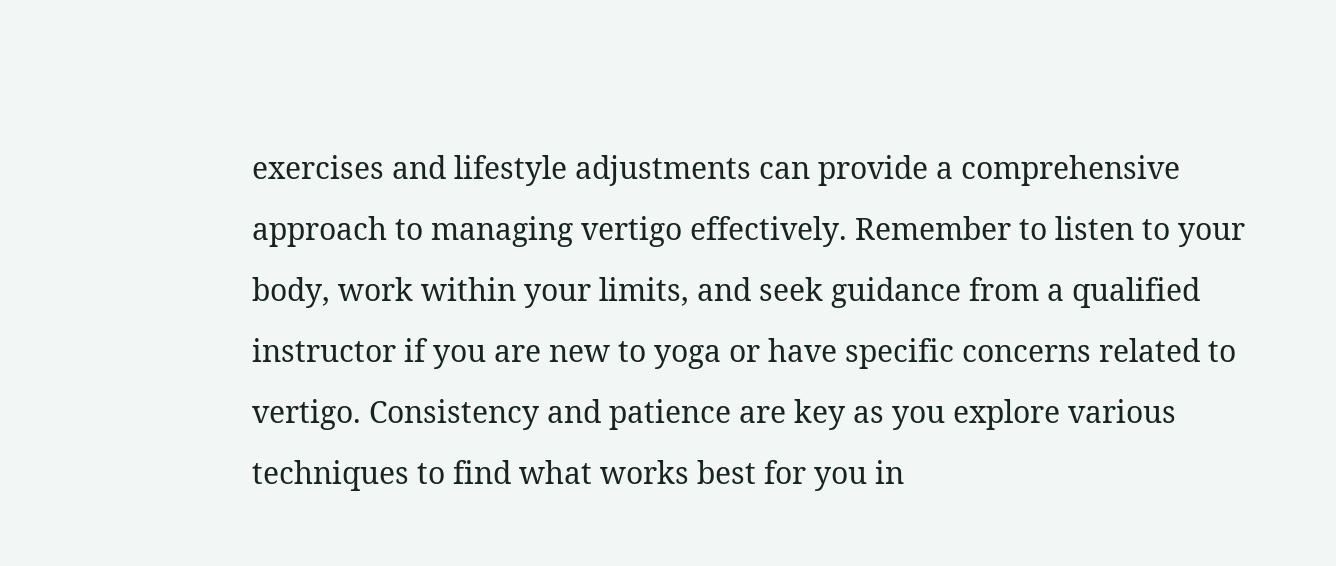exercises and lifestyle adjustments can provide a comprehensive approach to managing vertigo effectively. Remember to listen to your body, work within your limits, and seek guidance from a qualified instructor if you are new to yoga or have specific concerns related to vertigo. Consistency and patience are key as you explore various techniques to find what works best for you in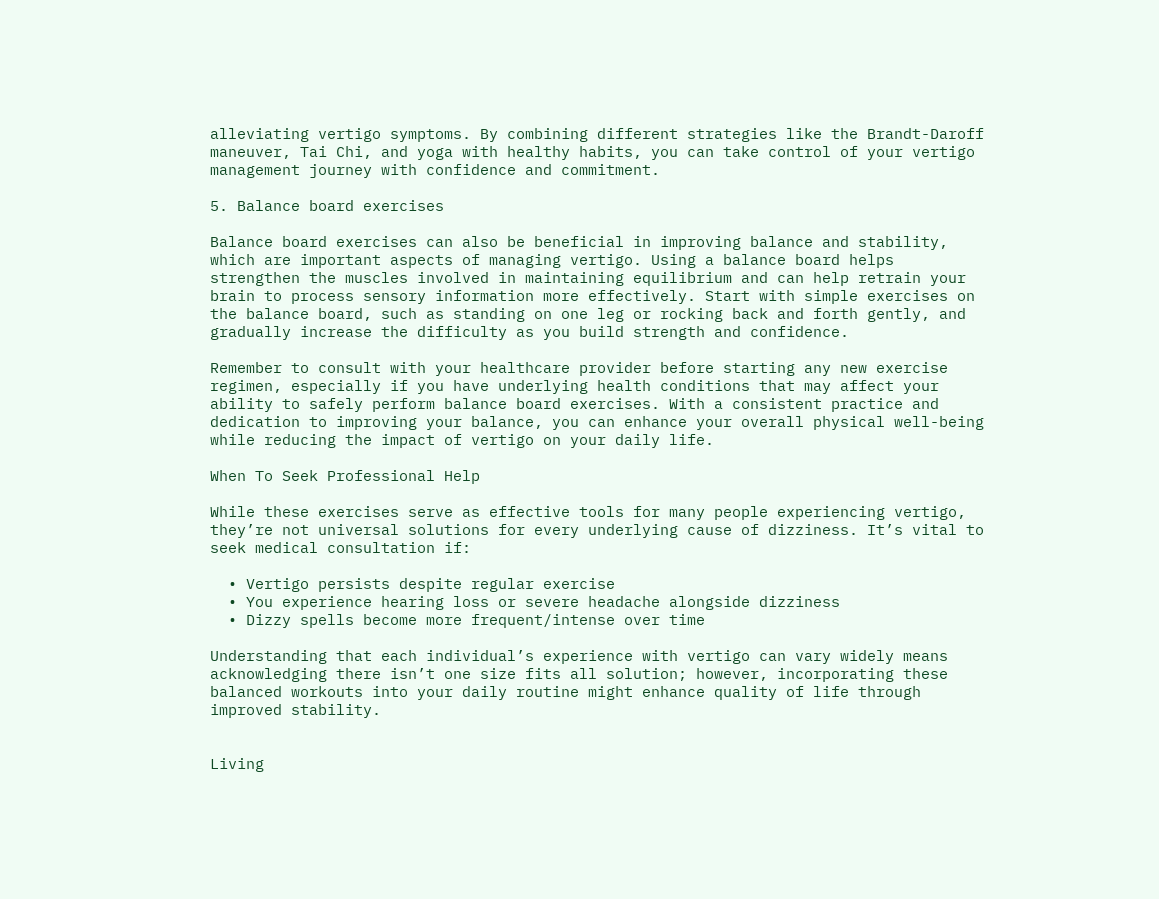alleviating vertigo symptoms. By combining different strategies like the Brandt-Daroff maneuver, Tai Chi, and yoga with healthy habits, you can take control of your vertigo management journey with confidence and commitment.

5. Balance board exercises

Balance board exercises can also be beneficial in improving balance and stability, which are important aspects of managing vertigo. Using a balance board helps strengthen the muscles involved in maintaining equilibrium and can help retrain your brain to process sensory information more effectively. Start with simple exercises on the balance board, such as standing on one leg or rocking back and forth gently, and gradually increase the difficulty as you build strength and confidence.

Remember to consult with your healthcare provider before starting any new exercise regimen, especially if you have underlying health conditions that may affect your ability to safely perform balance board exercises. With a consistent practice and dedication to improving your balance, you can enhance your overall physical well-being while reducing the impact of vertigo on your daily life.

When To Seek Professional Help

While these exercises serve as effective tools for many people experiencing vertigo, they’re not universal solutions for every underlying cause of dizziness. It’s vital to seek medical consultation if:

  • Vertigo persists despite regular exercise
  • You experience hearing loss or severe headache alongside dizziness
  • Dizzy spells become more frequent/intense over time

Understanding that each individual’s experience with vertigo can vary widely means acknowledging there isn’t one size fits all solution; however, incorporating these balanced workouts into your daily routine might enhance quality of life through improved stability.


Living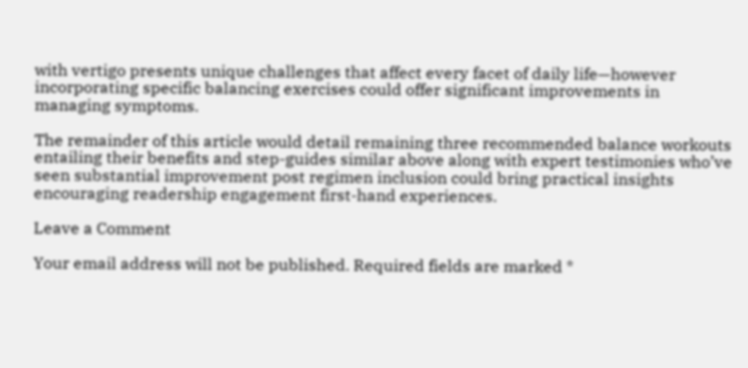with vertigo presents unique challenges that affect every facet of daily life—however incorporating specific balancing exercises could offer significant improvements in managing symptoms.

The remainder of this article would detail remaining three recommended balance workouts entailing their benefits and step-guides similar above along with expert testimonies who’ve seen substantial improvement post regimen inclusion could bring practical insights encouraging readership engagement first-hand experiences.

Leave a Comment

Your email address will not be published. Required fields are marked *